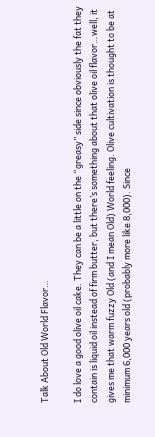Talk About Old World Flavor…

I do love a good olive oil cake. They can be a little on the “greasy” side since obviously the fat they contain is liquid oil instead of firm butter, but there’s something about that olive oil flavor…well, it gives me that warm fuzzy Old (and I mean Old) World feeling. Olive cultivation is thought to be at minimum 6,000 years old (probably more like 8,000). Since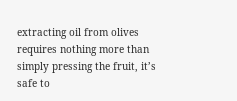extracting oil from olives requires nothing more than simply pressing the fruit, it’s safe to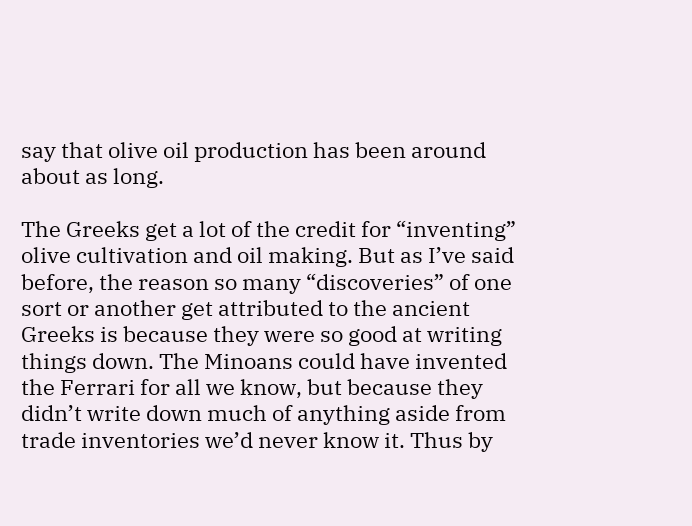say that olive oil production has been around about as long.

The Greeks get a lot of the credit for “inventing” olive cultivation and oil making. But as I’ve said before, the reason so many “discoveries” of one sort or another get attributed to the ancient Greeks is because they were so good at writing things down. The Minoans could have invented the Ferrari for all we know, but because they didn’t write down much of anything aside from trade inventories we’d never know it. Thus by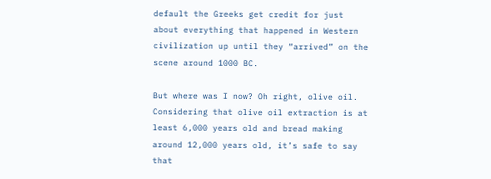default the Greeks get credit for just about everything that happened in Western civilization up until they “arrived” on the scene around 1000 BC.

But where was I now? Oh right, olive oil. Considering that olive oil extraction is at least 6,000 years old and bread making around 12,000 years old, it’s safe to say that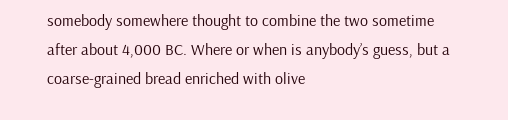somebody somewhere thought to combine the two sometime after about 4,000 BC. Where or when is anybody’s guess, but a coarse-grained bread enriched with olive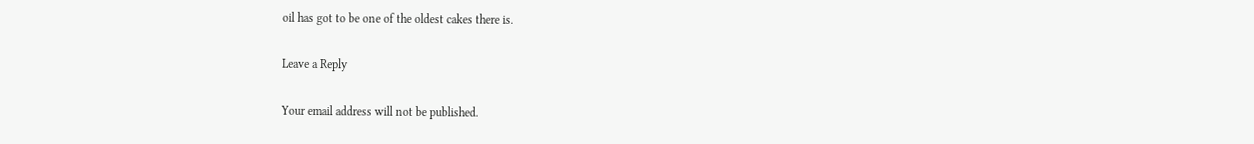oil has got to be one of the oldest cakes there is.

Leave a Reply

Your email address will not be published.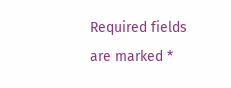Required fields are marked *